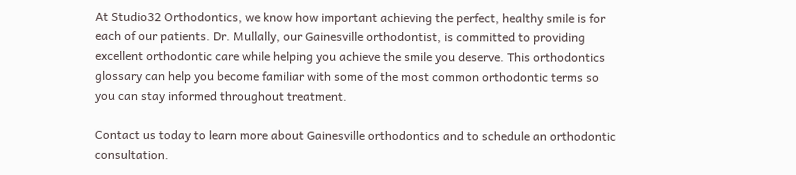At Studio32 Orthodontics, we know how important achieving the perfect, healthy smile is for each of our patients. Dr. Mullally, our Gainesville orthodontist, is committed to providing excellent orthodontic care while helping you achieve the smile you deserve. This orthodontics glossary can help you become familiar with some of the most common orthodontic terms so you can stay informed throughout treatment.

Contact us today to learn more about Gainesville orthodontics and to schedule an orthodontic consultation.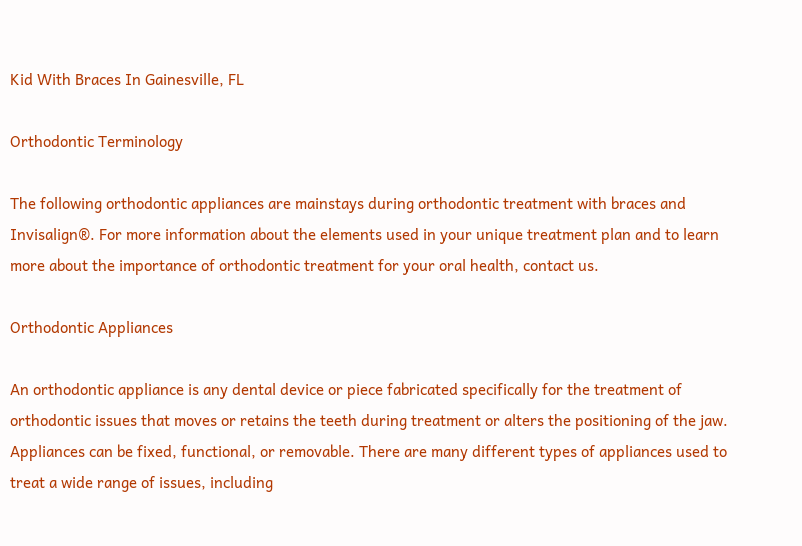Kid With Braces In Gainesville, FL

Orthodontic Terminology

The following orthodontic appliances are mainstays during orthodontic treatment with braces and Invisalign®. For more information about the elements used in your unique treatment plan and to learn more about the importance of orthodontic treatment for your oral health, contact us.

Orthodontic Appliances

An orthodontic appliance is any dental device or piece fabricated specifically for the treatment of orthodontic issues that moves or retains the teeth during treatment or alters the positioning of the jaw. Appliances can be fixed, functional, or removable. There are many different types of appliances used to treat a wide range of issues, including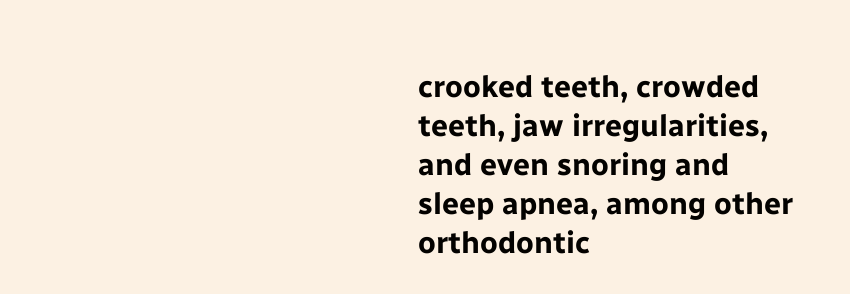crooked teeth, crowded teeth, jaw irregularities, and even snoring and sleep apnea, among other orthodontic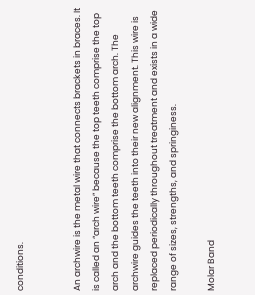conditions.


An archwire is the metal wire that connects brackets in braces. It is called an “arch wire” because the top teeth comprise the top arch and the bottom teeth comprise the bottom arch. The archwire guides the teeth into their new alignment. This wire is replaced periodically throughout treatment and exists in a wide range of sizes, strengths, and springiness.

Molar Band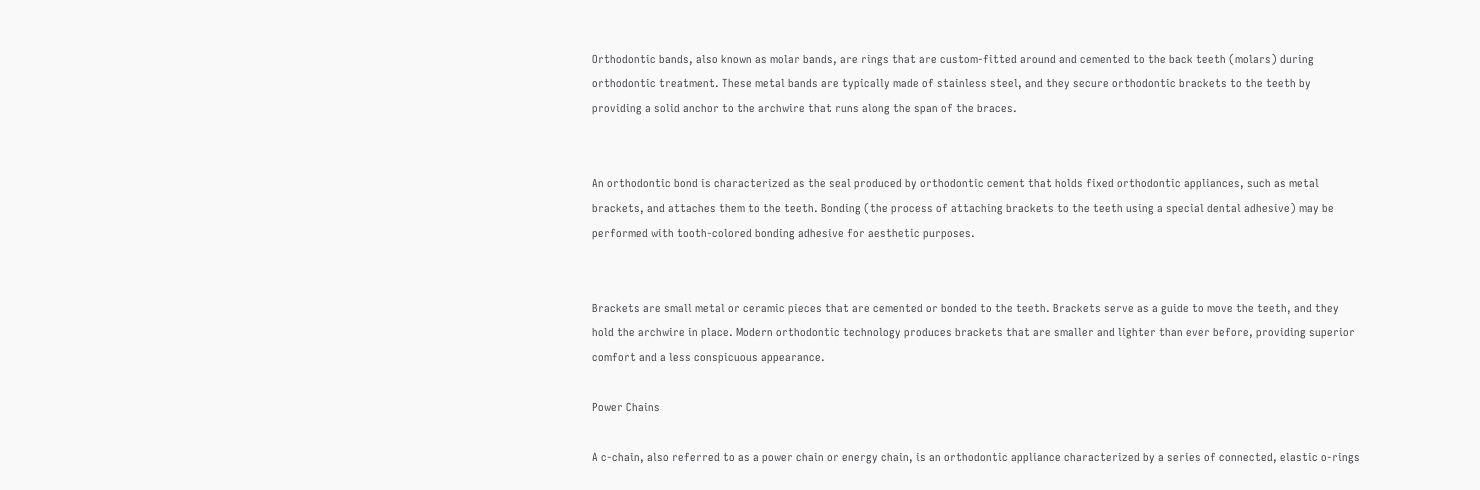Orthodontic bands, also known as molar bands, are rings that are custom-fitted around and cemented to the back teeth (molars) during orthodontic treatment. These metal bands are typically made of stainless steel, and they secure orthodontic brackets to the teeth by providing a solid anchor to the archwire that runs along the span of the braces.


An orthodontic bond is characterized as the seal produced by orthodontic cement that holds fixed orthodontic appliances, such as metal brackets, and attaches them to the teeth. Bonding (the process of attaching brackets to the teeth using a special dental adhesive) may be performed with tooth-colored bonding adhesive for aesthetic purposes.


Brackets are small metal or ceramic pieces that are cemented or bonded to the teeth. Brackets serve as a guide to move the teeth, and they hold the archwire in place. Modern orthodontic technology produces brackets that are smaller and lighter than ever before, providing superior comfort and a less conspicuous appearance.

Power Chains

A c-chain, also referred to as a power chain or energy chain, is an orthodontic appliance characterized by a series of connected, elastic o-rings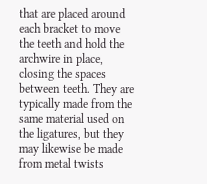that are placed around each bracket to move the teeth and hold the archwire in place, closing the spaces between teeth. They are typically made from the same material used on the ligatures, but they may likewise be made from metal twists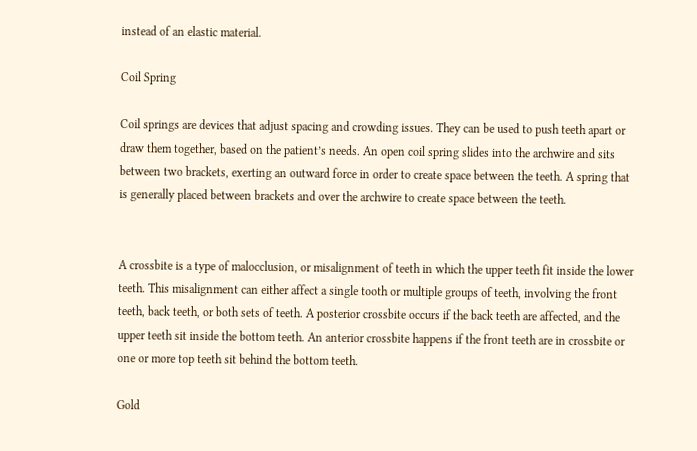instead of an elastic material.

Coil Spring

Coil springs are devices that adjust spacing and crowding issues. They can be used to push teeth apart or draw them together, based on the patient’s needs. An open coil spring slides into the archwire and sits between two brackets, exerting an outward force in order to create space between the teeth. A spring that is generally placed between brackets and over the archwire to create space between the teeth.


A crossbite is a type of malocclusion, or misalignment of teeth in which the upper teeth fit inside the lower teeth. This misalignment can either affect a single tooth or multiple groups of teeth, involving the front teeth, back teeth, or both sets of teeth. A posterior crossbite occurs if the back teeth are affected, and the upper teeth sit inside the bottom teeth. An anterior crossbite happens if the front teeth are in crossbite or one or more top teeth sit behind the bottom teeth.

Gold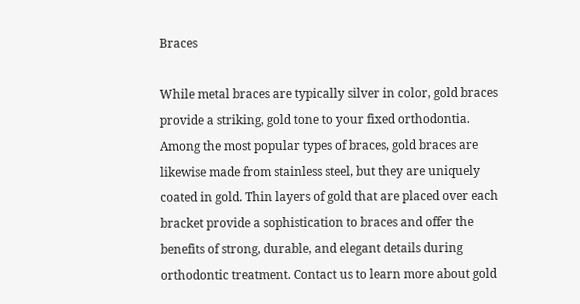Braces

While metal braces are typically silver in color, gold braces provide a striking, gold tone to your fixed orthodontia. Among the most popular types of braces, gold braces are likewise made from stainless steel, but they are uniquely coated in gold. Thin layers of gold that are placed over each bracket provide a sophistication to braces and offer the benefits of strong, durable, and elegant details during orthodontic treatment. Contact us to learn more about gold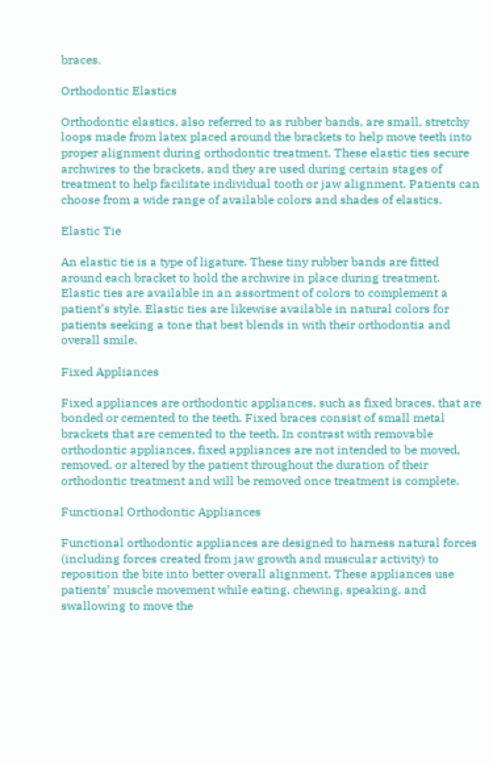braces.

Orthodontic Elastics

Orthodontic elastics, also referred to as rubber bands, are small, stretchy loops made from latex placed around the brackets to help move teeth into proper alignment during orthodontic treatment. These elastic ties secure archwires to the brackets, and they are used during certain stages of treatment to help facilitate individual tooth or jaw alignment. Patients can choose from a wide range of available colors and shades of elastics.

Elastic Tie

An elastic tie is a type of ligature. These tiny rubber bands are fitted around each bracket to hold the archwire in place during treatment. Elastic ties are available in an assortment of colors to complement a patient’s style. Elastic ties are likewise available in natural colors for patients seeking a tone that best blends in with their orthodontia and overall smile.

Fixed Appliances

Fixed appliances are orthodontic appliances, such as fixed braces, that are bonded or cemented to the teeth. Fixed braces consist of small metal brackets that are cemented to the teeth. In contrast with removable orthodontic appliances, fixed appliances are not intended to be moved, removed, or altered by the patient throughout the duration of their orthodontic treatment and will be removed once treatment is complete.

Functional Orthodontic Appliances

Functional orthodontic appliances are designed to harness natural forces (including forces created from jaw growth and muscular activity) to reposition the bite into better overall alignment. These appliances use patients’ muscle movement while eating, chewing, speaking, and swallowing to move the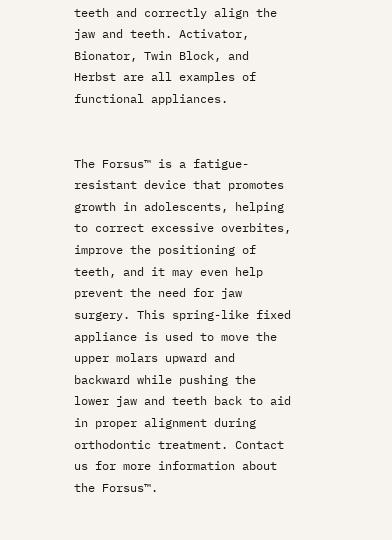teeth and correctly align the jaw and teeth. Activator, Bionator, Twin Block, and Herbst are all examples of functional appliances.


The Forsus™ is a fatigue-resistant device that promotes growth in adolescents, helping to correct excessive overbites, improve the positioning of teeth, and it may even help prevent the need for jaw surgery. This spring-like fixed appliance is used to move the upper molars upward and backward while pushing the lower jaw and teeth back to aid in proper alignment during orthodontic treatment. Contact us for more information about the Forsus™.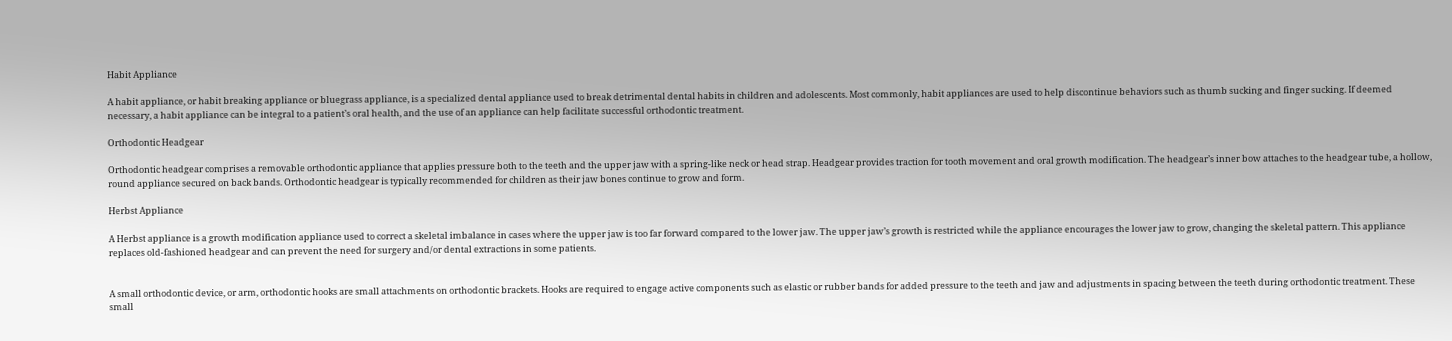Habit Appliance

A habit appliance, or habit breaking appliance or bluegrass appliance, is a specialized dental appliance used to break detrimental dental habits in children and adolescents. Most commonly, habit appliances are used to help discontinue behaviors such as thumb sucking and finger sucking. If deemed necessary, a habit appliance can be integral to a patient’s oral health, and the use of an appliance can help facilitate successful orthodontic treatment.

Orthodontic Headgear

Orthodontic headgear comprises a removable orthodontic appliance that applies pressure both to the teeth and the upper jaw with a spring-like neck or head strap. Headgear provides traction for tooth movement and oral growth modification. The headgear’s inner bow attaches to the headgear tube, a hollow, round appliance secured on back bands. Orthodontic headgear is typically recommended for children as their jaw bones continue to grow and form.

Herbst Appliance

A Herbst appliance is a growth modification appliance used to correct a skeletal imbalance in cases where the upper jaw is too far forward compared to the lower jaw. The upper jaw’s growth is restricted while the appliance encourages the lower jaw to grow, changing the skeletal pattern. This appliance replaces old-fashioned headgear and can prevent the need for surgery and/or dental extractions in some patients.


A small orthodontic device, or arm, orthodontic hooks are small attachments on orthodontic brackets. Hooks are required to engage active components such as elastic or rubber bands for added pressure to the teeth and jaw and adjustments in spacing between the teeth during orthodontic treatment. These small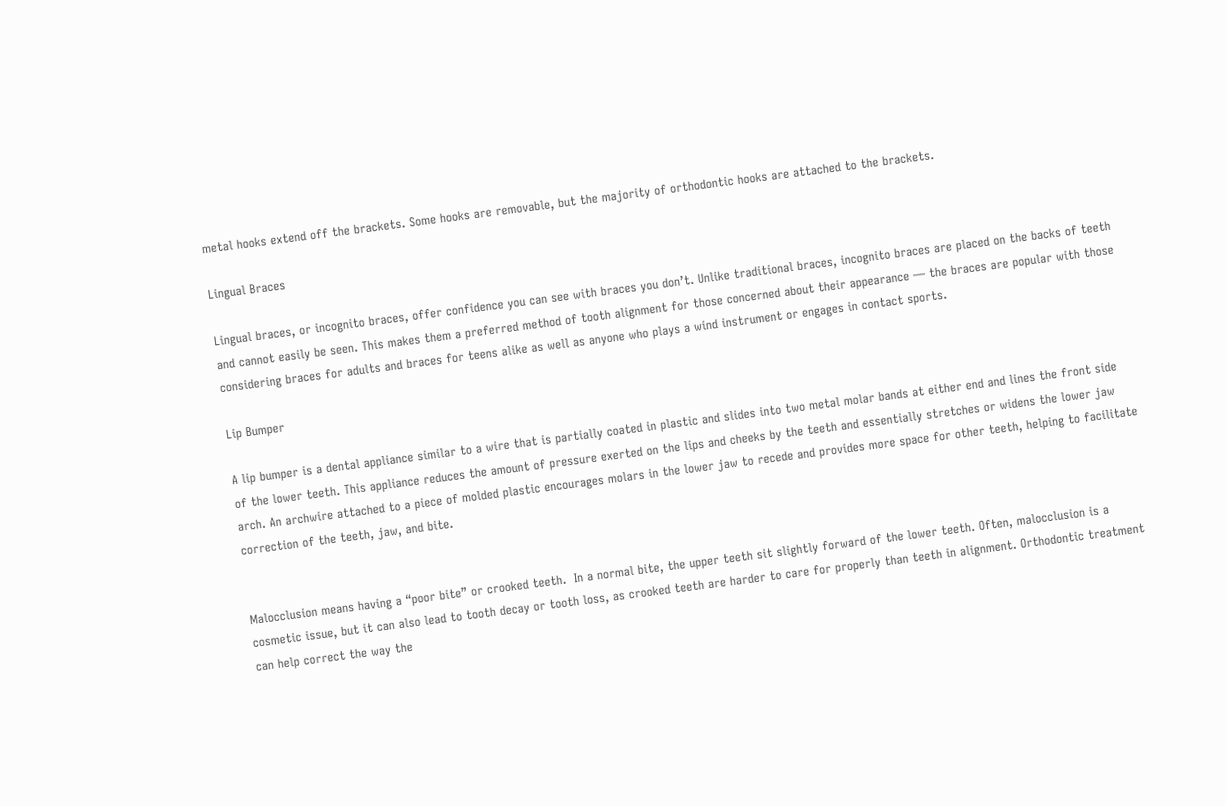metal hooks extend off the brackets. Some hooks are removable, but the majority of orthodontic hooks are attached to the brackets.

Lingual Braces

Lingual braces, or incognito braces, offer confidence you can see with braces you don’t. Unlike traditional braces, incognito braces are placed on the backs of teeth and cannot easily be seen. This makes them a preferred method of tooth alignment for those concerned about their appearance — the braces are popular with those considering braces for adults and braces for teens alike as well as anyone who plays a wind instrument or engages in contact sports.

Lip Bumper

A lip bumper is a dental appliance similar to a wire that is partially coated in plastic and slides into two metal molar bands at either end and lines the front side of the lower teeth. This appliance reduces the amount of pressure exerted on the lips and cheeks by the teeth and essentially stretches or widens the lower jaw arch. An archwire attached to a piece of molded plastic encourages molars in the lower jaw to recede and provides more space for other teeth, helping to facilitate correction of the teeth, jaw, and bite.


Malocclusion means having a “poor bite” or crooked teeth.  In a normal bite, the upper teeth sit slightly forward of the lower teeth. Often, malocclusion is a cosmetic issue, but it can also lead to tooth decay or tooth loss, as crooked teeth are harder to care for properly than teeth in alignment. Orthodontic treatment can help correct the way the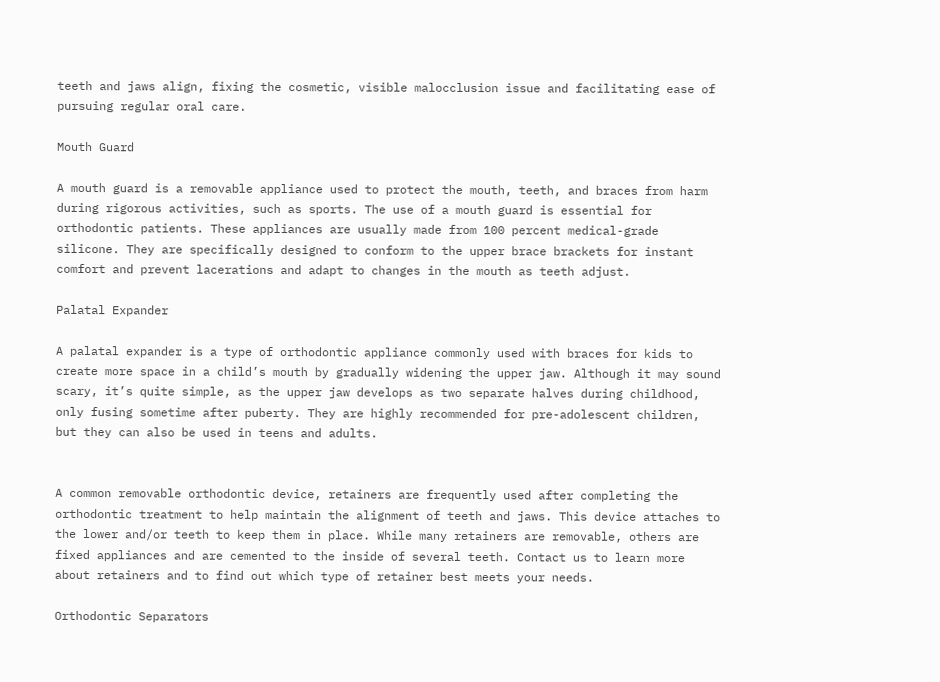teeth and jaws align, fixing the cosmetic, visible malocclusion issue and facilitating ease of pursuing regular oral care.

Mouth Guard

A mouth guard is a removable appliance used to protect the mouth, teeth, and braces from harm during rigorous activities, such as sports. The use of a mouth guard is essential for orthodontic patients. These appliances are usually made from 100 percent medical-grade silicone. They are specifically designed to conform to the upper brace brackets for instant comfort and prevent lacerations and adapt to changes in the mouth as teeth adjust.

Palatal Expander

A palatal expander is a type of orthodontic appliance commonly used with braces for kids to create more space in a child’s mouth by gradually widening the upper jaw. Although it may sound scary, it’s quite simple, as the upper jaw develops as two separate halves during childhood, only fusing sometime after puberty. They are highly recommended for pre-adolescent children, but they can also be used in teens and adults.


A common removable orthodontic device, retainers are frequently used after completing the orthodontic treatment to help maintain the alignment of teeth and jaws. This device attaches to the lower and/or teeth to keep them in place. While many retainers are removable, others are fixed appliances and are cemented to the inside of several teeth. Contact us to learn more about retainers and to find out which type of retainer best meets your needs.

Orthodontic Separators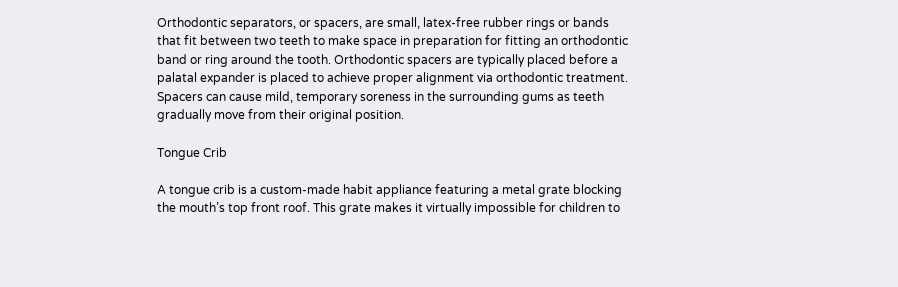Orthodontic separators, or spacers, are small, latex-free rubber rings or bands that fit between two teeth to make space in preparation for fitting an orthodontic band or ring around the tooth. Orthodontic spacers are typically placed before a palatal expander is placed to achieve proper alignment via orthodontic treatment. Spacers can cause mild, temporary soreness in the surrounding gums as teeth gradually move from their original position.

Tongue Crib

A tongue crib is a custom-made habit appliance featuring a metal grate blocking the mouth’s top front roof. This grate makes it virtually impossible for children to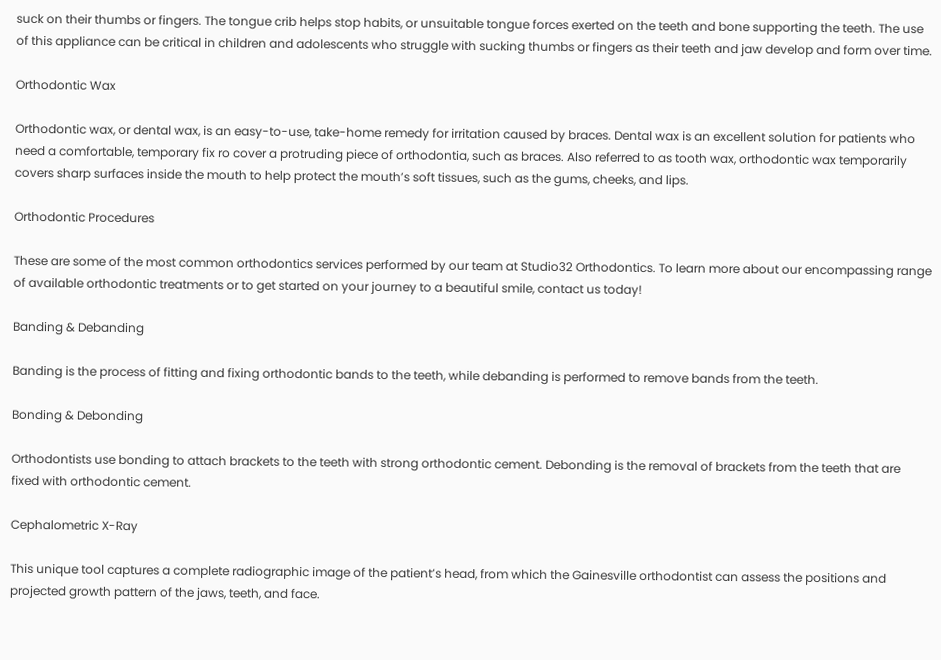suck on their thumbs or fingers. The tongue crib helps stop habits, or unsuitable tongue forces exerted on the teeth and bone supporting the teeth. The use of this appliance can be critical in children and adolescents who struggle with sucking thumbs or fingers as their teeth and jaw develop and form over time.

Orthodontic Wax

Orthodontic wax, or dental wax, is an easy-to-use, take-home remedy for irritation caused by braces. Dental wax is an excellent solution for patients who need a comfortable, temporary fix ro cover a protruding piece of orthodontia, such as braces. Also referred to as tooth wax, orthodontic wax temporarily covers sharp surfaces inside the mouth to help protect the mouth’s soft tissues, such as the gums, cheeks, and lips.

Orthodontic Procedures

These are some of the most common orthodontics services performed by our team at Studio32 Orthodontics. To learn more about our encompassing range of available orthodontic treatments or to get started on your journey to a beautiful smile, contact us today!

Banding & Debanding

Banding is the process of fitting and fixing orthodontic bands to the teeth, while debanding is performed to remove bands from the teeth.

Bonding & Debonding

Orthodontists use bonding to attach brackets to the teeth with strong orthodontic cement. Debonding is the removal of brackets from the teeth that are fixed with orthodontic cement.

Cephalometric X-Ray

This unique tool captures a complete radiographic image of the patient’s head, from which the Gainesville orthodontist can assess the positions and projected growth pattern of the jaws, teeth, and face.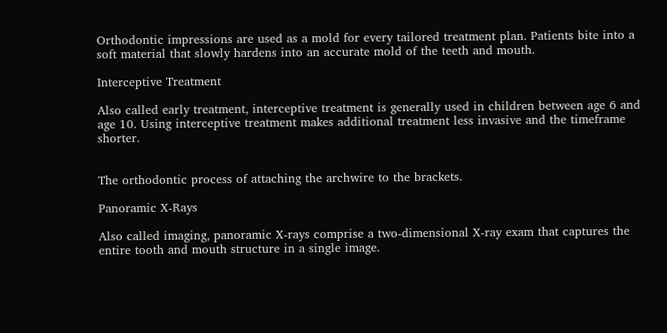Orthodontic impressions are used as a mold for every tailored treatment plan. Patients bite into a soft material that slowly hardens into an accurate mold of the teeth and mouth.

Interceptive Treatment

Also called early treatment, interceptive treatment is generally used in children between age 6 and age 10. Using interceptive treatment makes additional treatment less invasive and the timeframe shorter.


The orthodontic process of attaching the archwire to the brackets.

Panoramic X-Rays

Also called imaging, panoramic X-rays comprise a two-dimensional X-ray exam that captures the entire tooth and mouth structure in a single image.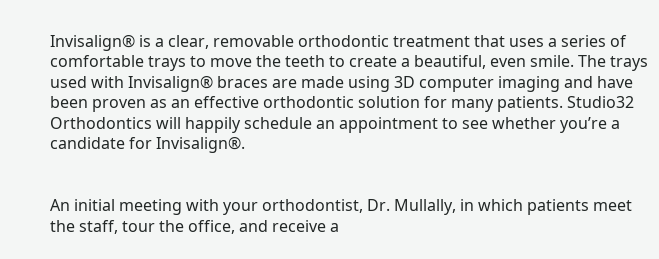Invisalign® is a clear, removable orthodontic treatment that uses a series of comfortable trays to move the teeth to create a beautiful, even smile. The trays used with Invisalign® braces are made using 3D computer imaging and have been proven as an effective orthodontic solution for many patients. Studio32 Orthodontics will happily schedule an appointment to see whether you’re a candidate for Invisalign®.


An initial meeting with your orthodontist, Dr. Mullally, in which patients meet the staff, tour the office, and receive a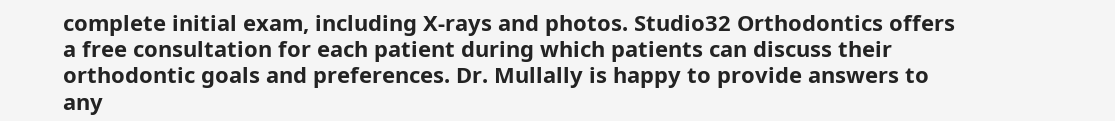complete initial exam, including X-rays and photos. Studio32 Orthodontics offers a free consultation for each patient during which patients can discuss their orthodontic goals and preferences. Dr. Mullally is happy to provide answers to any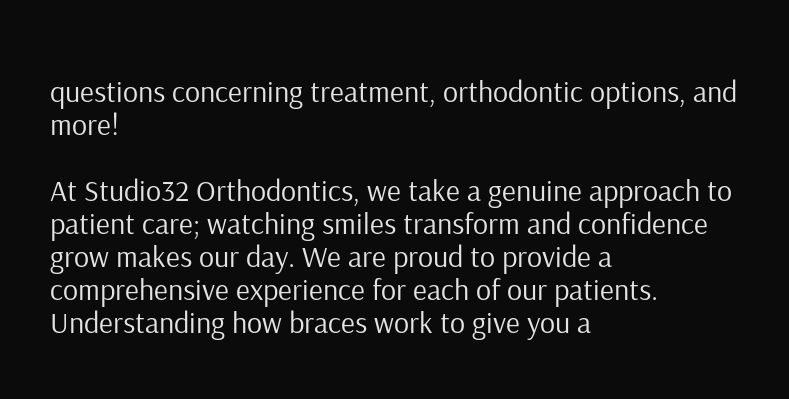questions concerning treatment, orthodontic options, and more!

At Studio32 Orthodontics, we take a genuine approach to patient care; watching smiles transform and confidence grow makes our day. We are proud to provide a comprehensive experience for each of our patients. Understanding how braces work to give you a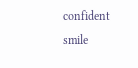confident smile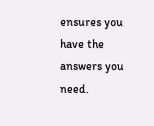ensures you have the answers you need.